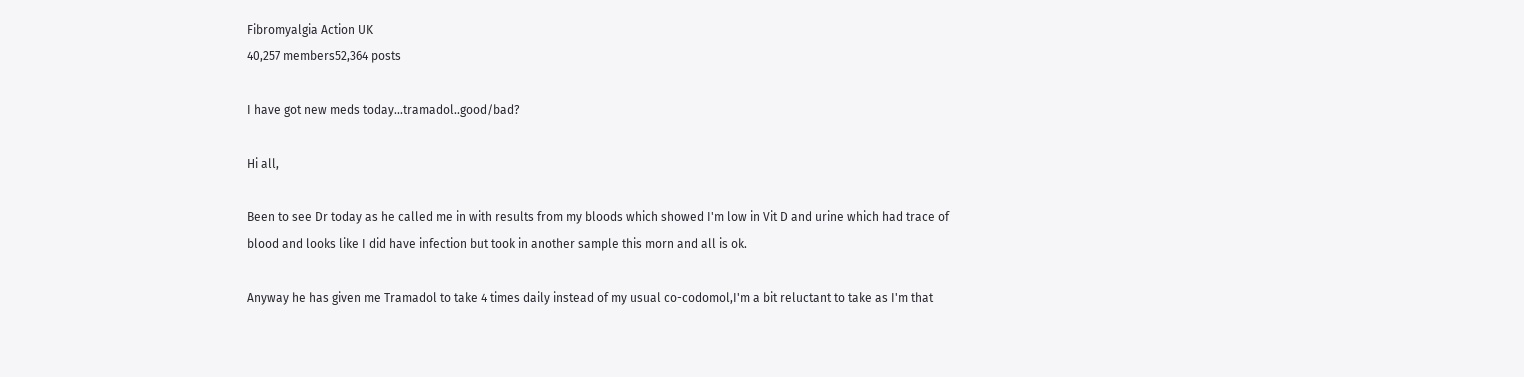Fibromyalgia Action UK
40,257 members52,364 posts

I have got new meds today...tramadol..good/bad?

Hi all,

Been to see Dr today as he called me in with results from my bloods which showed I'm low in Vit D and urine which had trace of blood and looks like I did have infection but took in another sample this morn and all is ok.

Anyway he has given me Tramadol to take 4 times daily instead of my usual co-codomol,I'm a bit reluctant to take as I'm that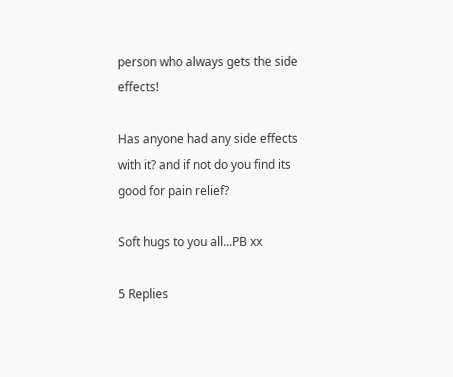person who always gets the side effects!

Has anyone had any side effects with it? and if not do you find its good for pain relief?

Soft hugs to you all...PB xx

5 Replies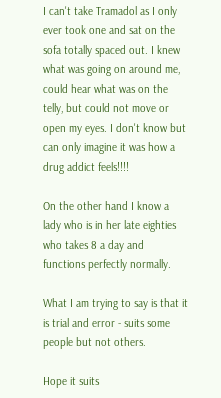I can't take Tramadol as I only ever took one and sat on the sofa totally spaced out. I knew what was going on around me, could hear what was on the telly, but could not move or open my eyes. I don't know but can only imagine it was how a drug addict feels!!!!

On the other hand I know a lady who is in her late eighties who takes 8 a day and functions perfectly normally.

What I am trying to say is that it is trial and error - suits some people but not others.

Hope it suits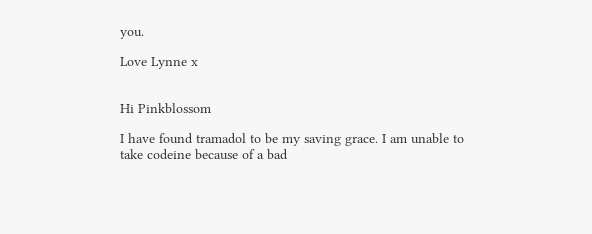you.

Love Lynne x


Hi Pinkblossom

I have found tramadol to be my saving grace. I am unable to take codeine because of a bad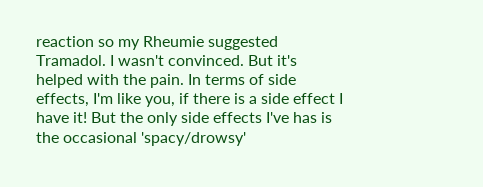reaction so my Rheumie suggested Tramadol. I wasn't convinced. But it's helped with the pain. In terms of side effects, I'm like you, if there is a side effect I have it! But the only side effects I've has is the occasional 'spacy/drowsy'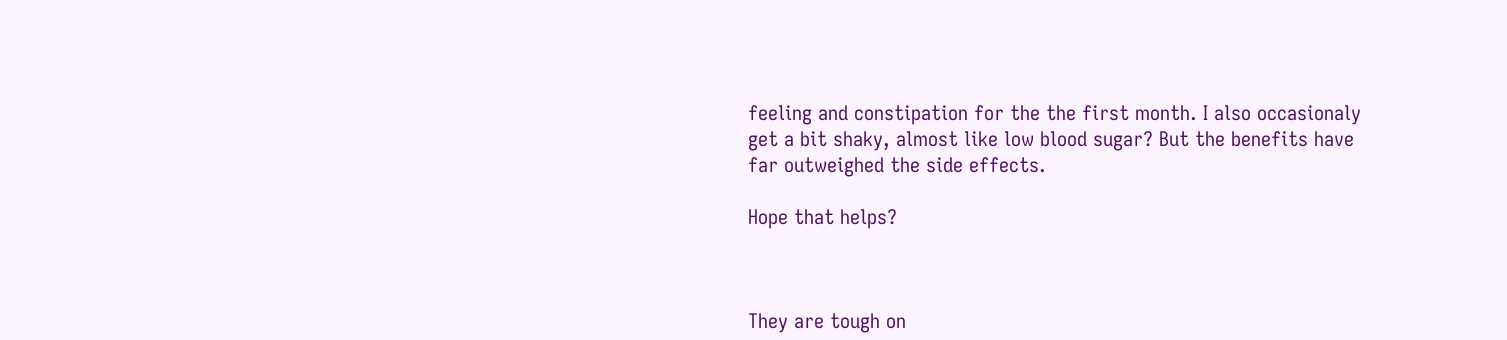feeling and constipation for the the first month. I also occasionaly get a bit shaky, almost like low blood sugar? But the benefits have far outweighed the side effects.

Hope that helps?



They are tough on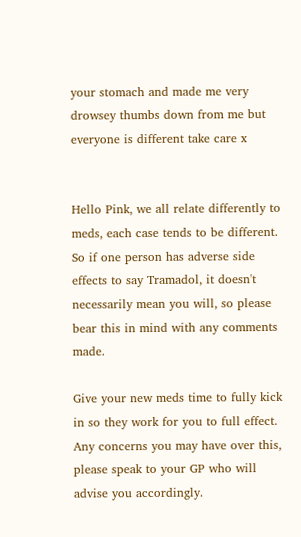your stomach and made me very drowsey thumbs down from me but everyone is different take care x


Hello Pink, we all relate differently to meds, each case tends to be different. So if one person has adverse side effects to say Tramadol, it doesn't necessarily mean you will, so please bear this in mind with any comments made.

Give your new meds time to fully kick in so they work for you to full effect. Any concerns you may have over this, please speak to your GP who will advise you accordingly.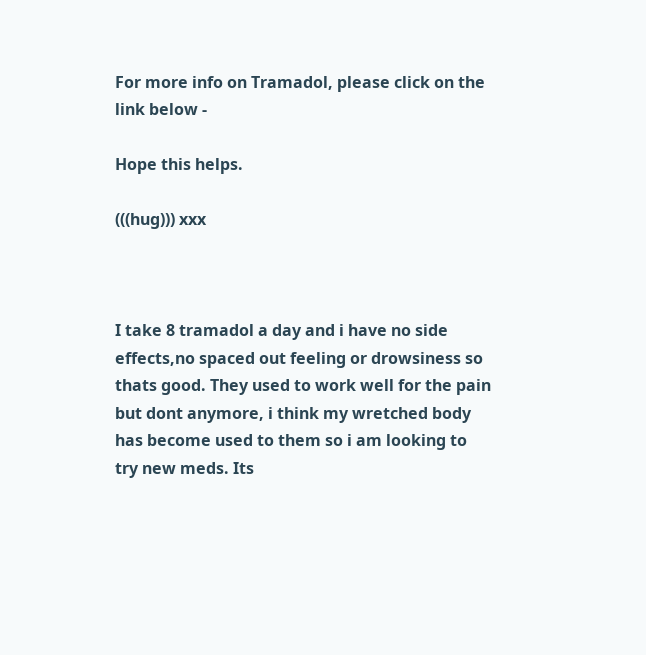For more info on Tramadol, please click on the link below -

Hope this helps.

(((hug))) xxx



I take 8 tramadol a day and i have no side effects,no spaced out feeling or drowsiness so thats good. They used to work well for the pain but dont anymore, i think my wretched body has become used to them so i am looking to try new meds. Its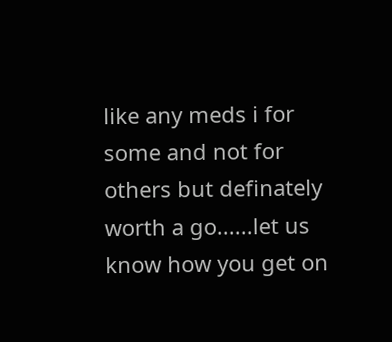like any meds i for some and not for others but definately worth a go......let us know how you get on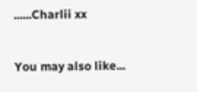......Charlii xx


You may also like...